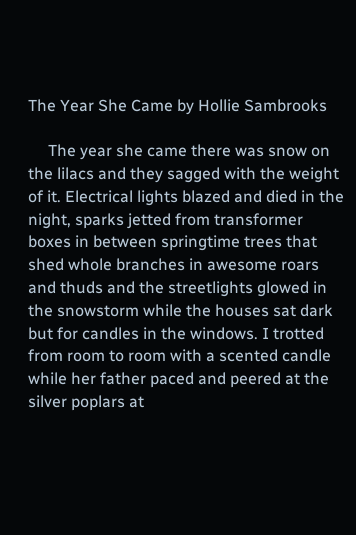The Year She Came by Hollie Sambrooks

     The year she came there was snow on the lilacs and they sagged with the weight of it. Electrical lights blazed and died in the night, sparks jetted from transformer boxes in between springtime trees that shed whole branches in awesome roars and thuds and the streetlights glowed in the snowstorm while the houses sat dark but for candles in the windows. I trotted from room to room with a scented candle while her father paced and peered at the silver poplars at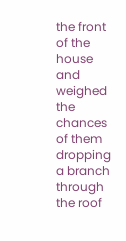the front of the house and weighed the chances of them dropping a branch through the roof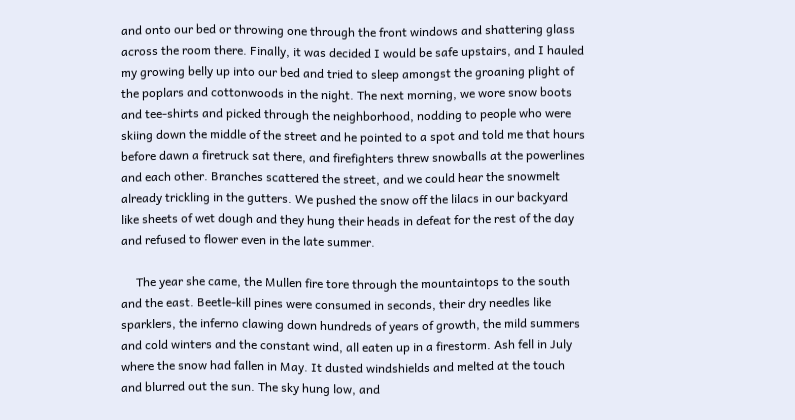and onto our bed or throwing one through the front windows and shattering glass across the room there. Finally, it was decided I would be safe upstairs, and I hauled my growing belly up into our bed and tried to sleep amongst the groaning plight of the poplars and cottonwoods in the night. The next morning, we wore snow boots and tee-shirts and picked through the neighborhood, nodding to people who were skiing down the middle of the street and he pointed to a spot and told me that hours before dawn a firetruck sat there, and firefighters threw snowballs at the powerlines and each other. Branches scattered the street, and we could hear the snowmelt already trickling in the gutters. We pushed the snow off the lilacs in our backyard like sheets of wet dough and they hung their heads in defeat for the rest of the day and refused to flower even in the late summer.

     The year she came, the Mullen fire tore through the mountaintops to the south and the east. Beetle-kill pines were consumed in seconds, their dry needles like sparklers, the inferno clawing down hundreds of years of growth, the mild summers and cold winters and the constant wind, all eaten up in a firestorm. Ash fell in July where the snow had fallen in May. It dusted windshields and melted at the touch and blurred out the sun. The sky hung low, and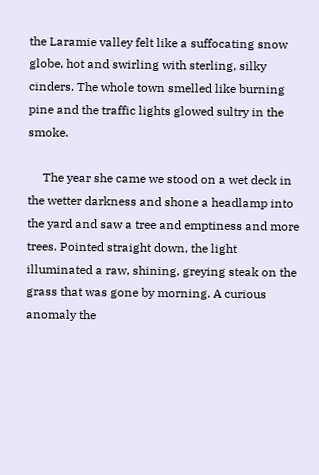the Laramie valley felt like a suffocating snow globe, hot and swirling with sterling, silky cinders. The whole town smelled like burning pine and the traffic lights glowed sultry in the smoke.

     The year she came we stood on a wet deck in the wetter darkness and shone a headlamp into the yard and saw a tree and emptiness and more trees. Pointed straight down, the light illuminated a raw, shining, greying steak on the grass that was gone by morning. A curious anomaly the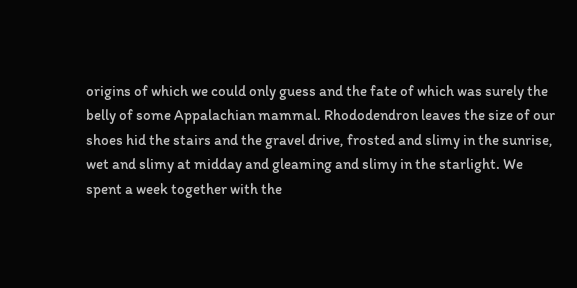origins of which we could only guess and the fate of which was surely the belly of some Appalachian mammal. Rhododendron leaves the size of our shoes hid the stairs and the gravel drive, frosted and slimy in the sunrise, wet and slimy at midday and gleaming and slimy in the starlight. We spent a week together with the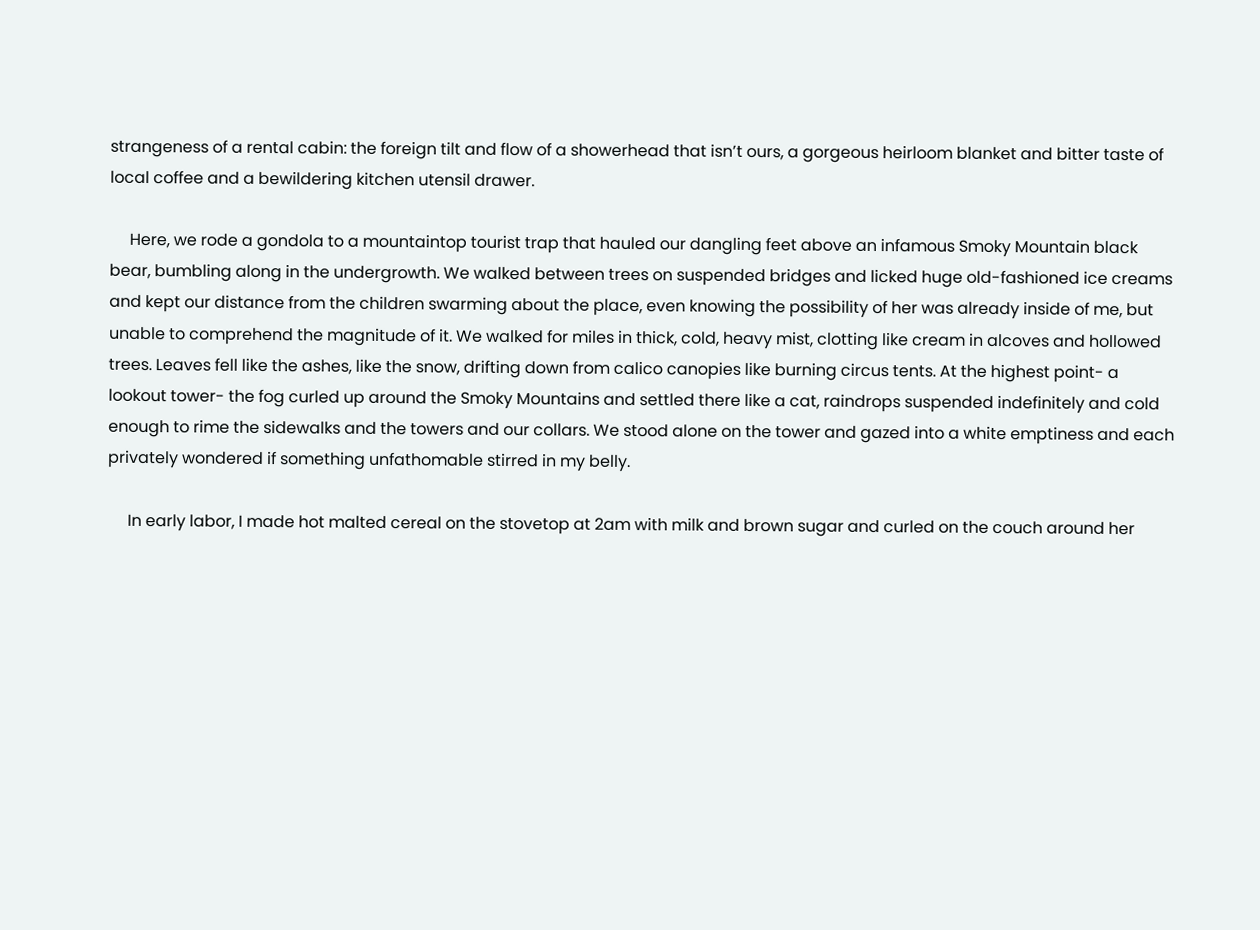strangeness of a rental cabin: the foreign tilt and flow of a showerhead that isn’t ours, a gorgeous heirloom blanket and bitter taste of local coffee and a bewildering kitchen utensil drawer.

     Here, we rode a gondola to a mountaintop tourist trap that hauled our dangling feet above an infamous Smoky Mountain black bear, bumbling along in the undergrowth. We walked between trees on suspended bridges and licked huge old-fashioned ice creams and kept our distance from the children swarming about the place, even knowing the possibility of her was already inside of me, but unable to comprehend the magnitude of it. We walked for miles in thick, cold, heavy mist, clotting like cream in alcoves and hollowed trees. Leaves fell like the ashes, like the snow, drifting down from calico canopies like burning circus tents. At the highest point- a lookout tower- the fog curled up around the Smoky Mountains and settled there like a cat, raindrops suspended indefinitely and cold enough to rime the sidewalks and the towers and our collars. We stood alone on the tower and gazed into a white emptiness and each privately wondered if something unfathomable stirred in my belly.

     In early labor, I made hot malted cereal on the stovetop at 2am with milk and brown sugar and curled on the couch around her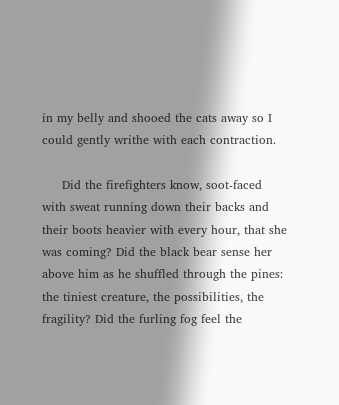in my belly and shooed the cats away so I could gently writhe with each contraction.

     Did the firefighters know, soot-faced with sweat running down their backs and their boots heavier with every hour, that she was coming? Did the black bear sense her above him as he shuffled through the pines: the tiniest creature, the possibilities, the fragility? Did the furling fog feel the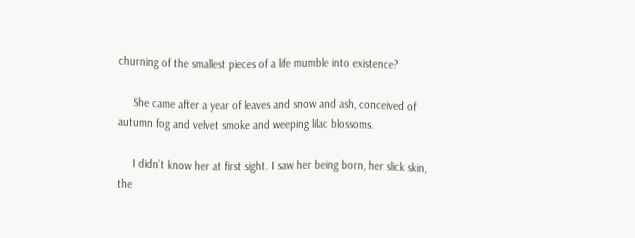churning of the smallest pieces of a life mumble into existence?

     She came after a year of leaves and snow and ash, conceived of autumn fog and velvet smoke and weeping lilac blossoms.

     I didn’t know her at first sight. I saw her being born, her slick skin, the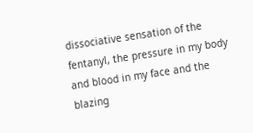dissociative sensation of the fentanyl, the pressure in my body and blood in my face and the blazing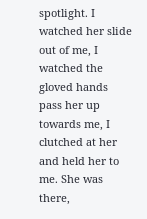spotlight. I watched her slide out of me, I watched the gloved hands pass her up towards me, I clutched at her and held her to me. She was there,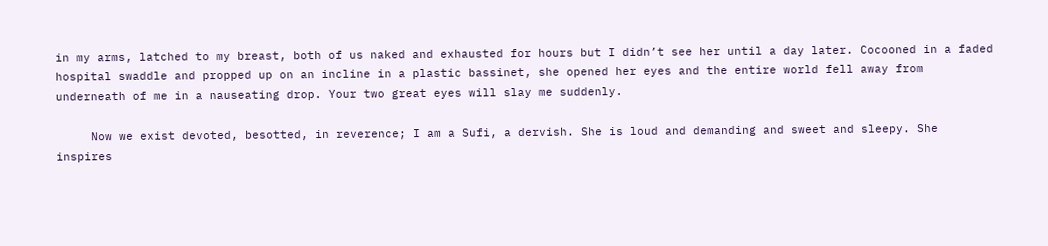in my arms, latched to my breast, both of us naked and exhausted for hours but I didn’t see her until a day later. Cocooned in a faded hospital swaddle and propped up on an incline in a plastic bassinet, she opened her eyes and the entire world fell away from underneath of me in a nauseating drop. Your two great eyes will slay me suddenly.

     Now we exist devoted, besotted, in reverence; I am a Sufi, a dervish. She is loud and demanding and sweet and sleepy. She inspires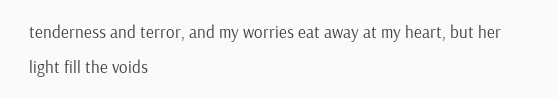tenderness and terror, and my worries eat away at my heart, but her light fill the voids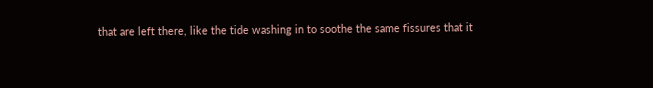that are left there, like the tide washing in to soothe the same fissures that it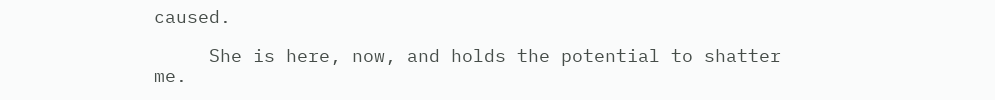caused.

     She is here, now, and holds the potential to shatter me.